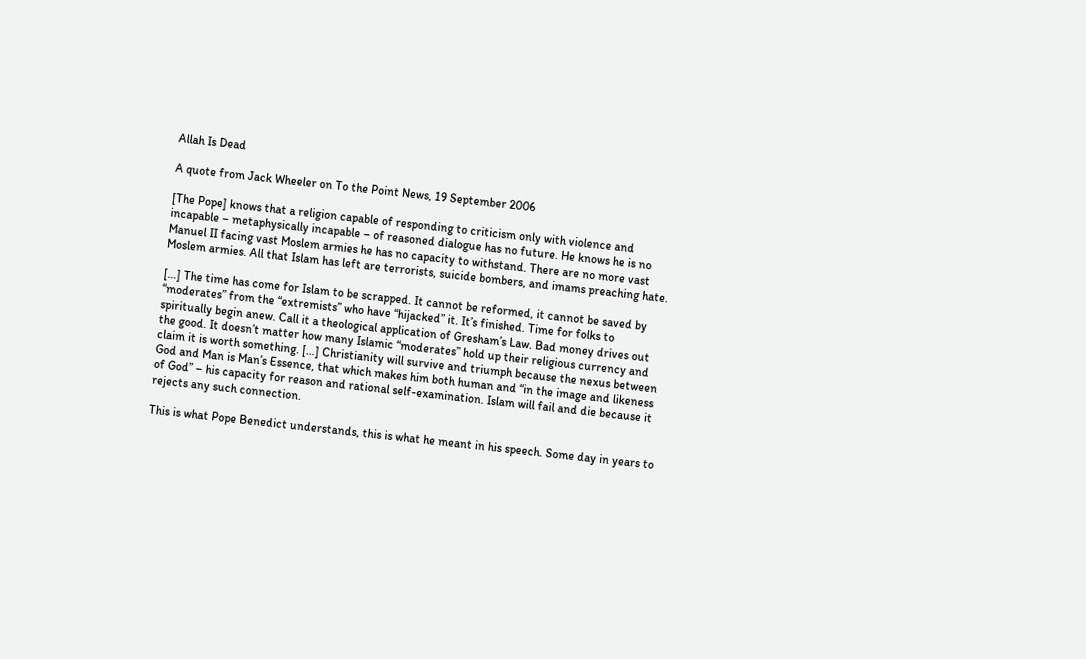Allah Is Dead

A quote from Jack Wheeler on To the Point News, 19 September 2006

[The Pope] knows that a religion capable of responding to criticism only with violence and incapable – metaphysically incapable – of reasoned dialogue has no future. He knows he is no Manuel II facing vast Moslem armies he has no capacity to withstand. There are no more vast Moslem armies. All that Islam has left are terrorists, suicide bombers, and imams preaching hate.

[…] The time has come for Islam to be scrapped. It cannot be reformed, it cannot be saved by “moderates” from the “extremists” who have “hijacked” it. It’s finished. Time for folks to spiritually begin anew. Call it a theological application of Gresham’s Law. Bad money drives out the good. It doesn’t matter how many Islamic “moderates” hold up their religious currency and claim it is worth something. […] Christianity will survive and triumph because the nexus between God and Man is Man’s Essence, that which makes him both human and “in the image and likeness of God” – his capacity for reason and rational self-examination. Islam will fail and die because it rejects any such connection.

This is what Pope Benedict understands, this is what he meant in his speech. Some day in years to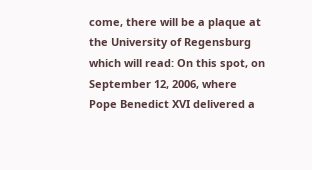come, there will be a plaque at the University of Regensburg which will read: On this spot, on September 12, 2006, where Pope Benedict XVI delivered a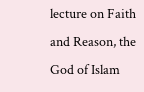lecture on Faith and Reason, the God of Islam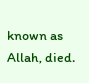known as Allah, died.